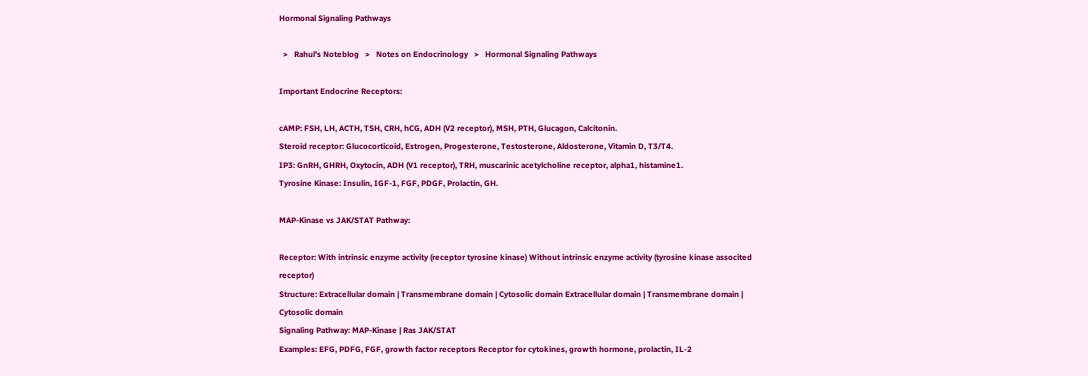Hormonal Signaling Pathways

  >   Rahul's Noteblog   >   Notes on Endocrinology   >   Hormonal Signaling Pathways

Important Endocrine Receptors:

cAMP: FSH, LH, ACTH, TSH, CRH, hCG, ADH (V2 receptor), MSH, PTH, Glucagon, Calcitonin.
Steroid receptor: Glucocorticoid, Estrogen, Progesterone, Testosterone, Aldosterone, Vitamin D, T3/T4.
IP3: GnRH, GHRH, Oxytocin, ADH (V1 receptor), TRH, muscarinic acetylcholine receptor, alpha1, histamine1.
Tyrosine Kinase: Insulin, IGF-1, FGF, PDGF, Prolactin, GH.

MAP-Kinase vs JAK/STAT Pathway:

Receptor: With intrinsic enzyme activity (receptor tyrosine kinase) Without intrinsic enzyme activity (tyrosine kinase associted receptor)
Structure: Extracellular domain | Transmembrane domain | Cytosolic domain Extracellular domain | Transmembrane domain | Cytosolic domain
Signaling Pathway: MAP-Kinase | Ras JAK/STAT
Examples: EFG, PDFG, FGF, growth factor receptors Receptor for cytokines, growth hormone, prolactin, IL-2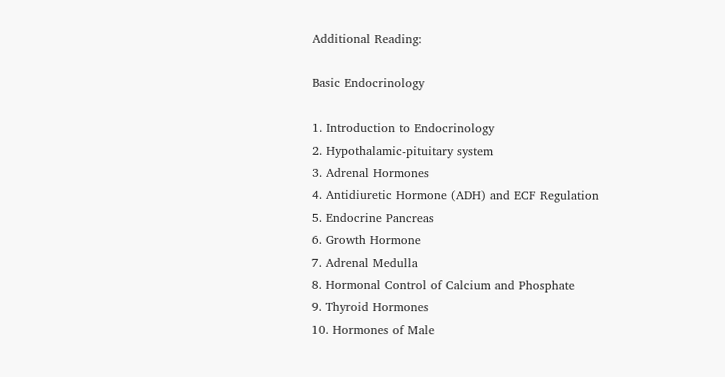Additional Reading:

Basic Endocrinology

1. Introduction to Endocrinology
2. Hypothalamic-pituitary system
3. Adrenal Hormones
4. Antidiuretic Hormone (ADH) and ECF Regulation
5. Endocrine Pancreas
6. Growth Hormone
7. Adrenal Medulla
8. Hormonal Control of Calcium and Phosphate
9. Thyroid Hormones
10. Hormones of Male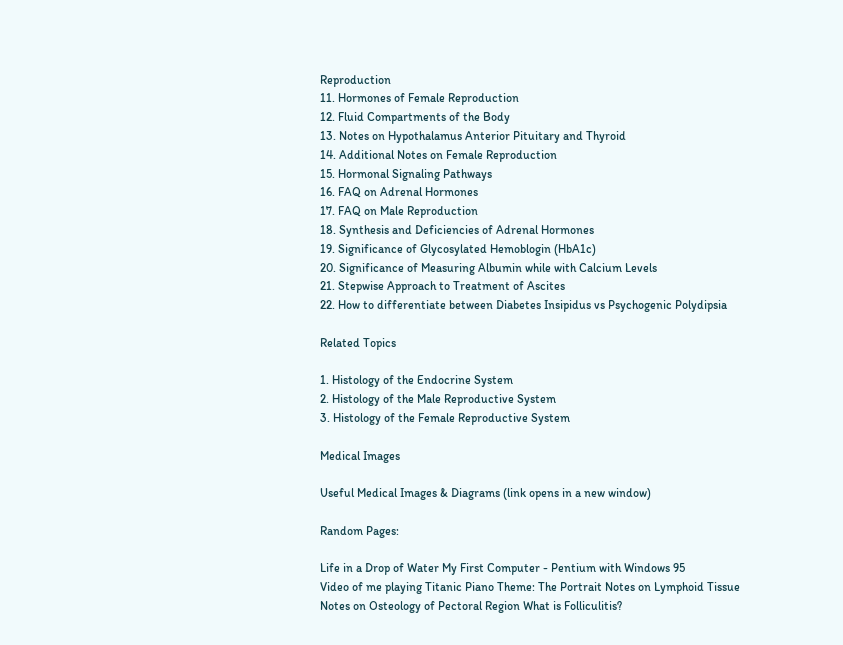Reproduction
11. Hormones of Female Reproduction
12. Fluid Compartments of the Body
13. Notes on Hypothalamus Anterior Pituitary and Thyroid
14. Additional Notes on Female Reproduction
15. Hormonal Signaling Pathways
16. FAQ on Adrenal Hormones
17. FAQ on Male Reproduction
18. Synthesis and Deficiencies of Adrenal Hormones
19. Significance of Glycosylated Hemoblogin (HbA1c)
20. Significance of Measuring Albumin while with Calcium Levels
21. Stepwise Approach to Treatment of Ascites
22. How to differentiate between Diabetes Insipidus vs Psychogenic Polydipsia

Related Topics

1. Histology of the Endocrine System
2. Histology of the Male Reproductive System
3. Histology of the Female Reproductive System

Medical Images

Useful Medical Images & Diagrams (link opens in a new window)

Random Pages:

Life in a Drop of Water My First Computer - Pentium with Windows 95
Video of me playing Titanic Piano Theme: The Portrait Notes on Lymphoid Tissue
Notes on Osteology of Pectoral Region What is Folliculitis?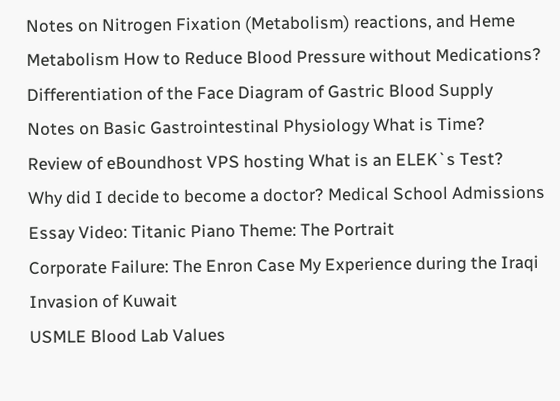Notes on Nitrogen Fixation (Metabolism) reactions, and Heme Metabolism How to Reduce Blood Pressure without Medications?
Differentiation of the Face Diagram of Gastric Blood Supply
Notes on Basic Gastrointestinal Physiology What is Time?
Review of eBoundhost VPS hosting What is an ELEK`s Test?
Why did I decide to become a doctor? Medical School Admissions Essay Video: Titanic Piano Theme: The Portrait
Corporate Failure: The Enron Case My Experience during the Iraqi Invasion of Kuwait
USMLE Blood Lab Values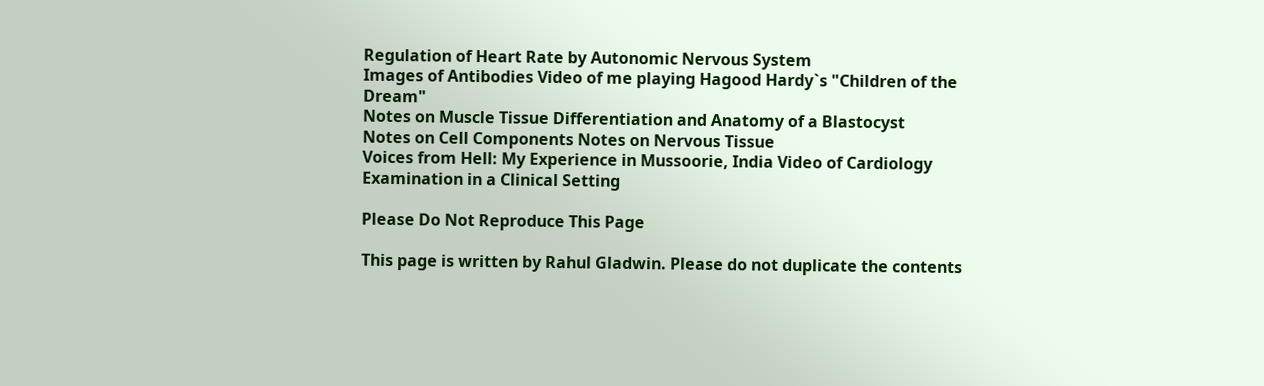Regulation of Heart Rate by Autonomic Nervous System
Images of Antibodies Video of me playing Hagood Hardy`s "Children of the Dream"
Notes on Muscle Tissue Differentiation and Anatomy of a Blastocyst
Notes on Cell Components Notes on Nervous Tissue
Voices from Hell: My Experience in Mussoorie, India Video of Cardiology Examination in a Clinical Setting

Please Do Not Reproduce This Page

This page is written by Rahul Gladwin. Please do not duplicate the contents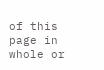of this page in whole or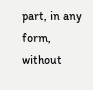part, in any form, without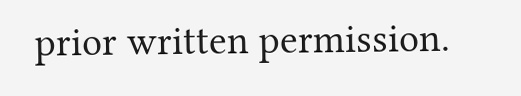prior written permission.